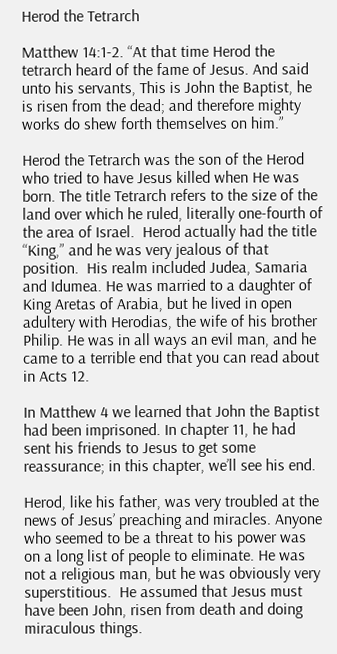Herod the Tetrarch

Matthew 14:1-2. “At that time Herod the tetrarch heard of the fame of Jesus. And said unto his servants, This is John the Baptist, he is risen from the dead; and therefore mighty works do shew forth themselves on him.”

Herod the Tetrarch was the son of the Herod who tried to have Jesus killed when He was born. The title Tetrarch refers to the size of the land over which he ruled, literally one-fourth of the area of Israel.  Herod actually had the title “King,” and he was very jealous of that position.  His realm included Judea, Samaria and Idumea. He was married to a daughter of King Aretas of Arabia, but he lived in open adultery with Herodias, the wife of his brother Philip. He was in all ways an evil man, and he came to a terrible end that you can read about in Acts 12.

In Matthew 4 we learned that John the Baptist had been imprisoned. In chapter 11, he had sent his friends to Jesus to get some reassurance; in this chapter, we’ll see his end.

Herod, like his father, was very troubled at the news of Jesus’ preaching and miracles. Anyone who seemed to be a threat to his power was on a long list of people to eliminate. He was not a religious man, but he was obviously very superstitious.  He assumed that Jesus must have been John, risen from death and doing miraculous things.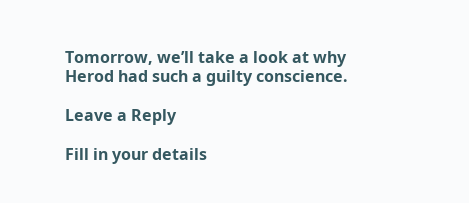Tomorrow, we’ll take a look at why Herod had such a guilty conscience.

Leave a Reply

Fill in your details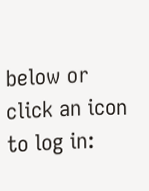below or click an icon to log in: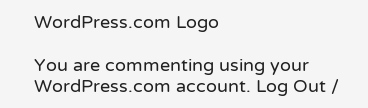WordPress.com Logo

You are commenting using your WordPress.com account. Log Out /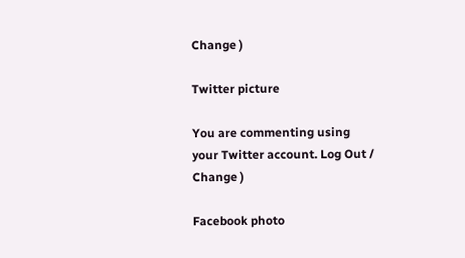Change )

Twitter picture

You are commenting using your Twitter account. Log Out /  Change )

Facebook photo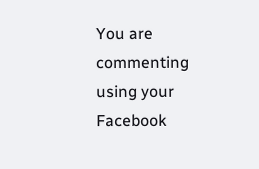You are commenting using your Facebook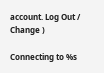account. Log Out /  Change )

Connecting to %s